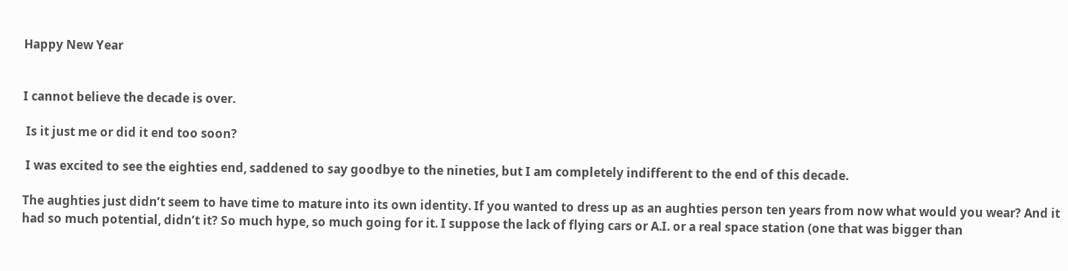Happy New Year


I cannot believe the decade is over.

 Is it just me or did it end too soon?

 I was excited to see the eighties end, saddened to say goodbye to the nineties, but I am completely indifferent to the end of this decade.

The aughties just didn’t seem to have time to mature into its own identity. If you wanted to dress up as an aughties person ten years from now what would you wear? And it had so much potential, didn’t it? So much hype, so much going for it. I suppose the lack of flying cars or A.I. or a real space station (one that was bigger than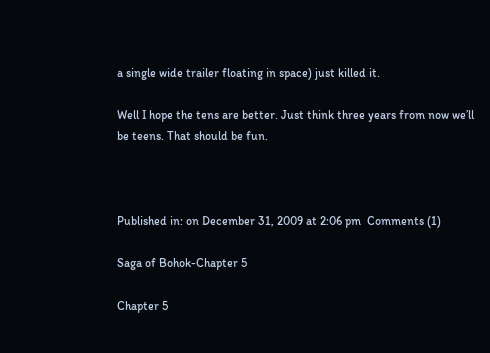a single wide trailer floating in space) just killed it.

Well I hope the tens are better. Just think three years from now we’ll be teens. That should be fun.



Published in: on December 31, 2009 at 2:06 pm  Comments (1)

Saga of Bohok-Chapter 5

Chapter 5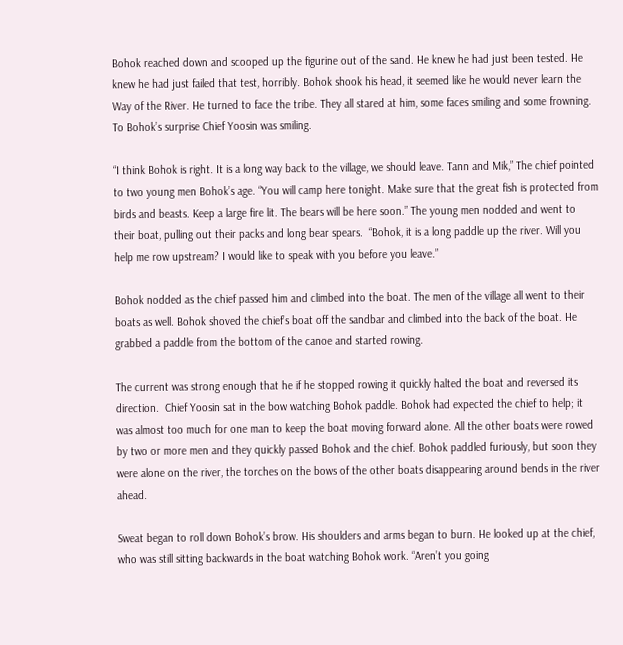Bohok reached down and scooped up the figurine out of the sand. He knew he had just been tested. He knew he had just failed that test, horribly. Bohok shook his head, it seemed like he would never learn the Way of the River. He turned to face the tribe. They all stared at him, some faces smiling and some frowning. To Bohok’s surprise Chief Yoosin was smiling.

“I think Bohok is right. It is a long way back to the village, we should leave. Tann and Mik,” The chief pointed to two young men Bohok’s age. “You will camp here tonight. Make sure that the great fish is protected from birds and beasts. Keep a large fire lit. The bears will be here soon.” The young men nodded and went to their boat, pulling out their packs and long bear spears.  “Bohok, it is a long paddle up the river. Will you help me row upstream? I would like to speak with you before you leave.”

Bohok nodded as the chief passed him and climbed into the boat. The men of the village all went to their boats as well. Bohok shoved the chief’s boat off the sandbar and climbed into the back of the boat. He grabbed a paddle from the bottom of the canoe and started rowing.

The current was strong enough that he if he stopped rowing it quickly halted the boat and reversed its direction.  Chief Yoosin sat in the bow watching Bohok paddle. Bohok had expected the chief to help; it was almost too much for one man to keep the boat moving forward alone. All the other boats were rowed by two or more men and they quickly passed Bohok and the chief. Bohok paddled furiously, but soon they were alone on the river, the torches on the bows of the other boats disappearing around bends in the river ahead.

Sweat began to roll down Bohok’s brow. His shoulders and arms began to burn. He looked up at the chief, who was still sitting backwards in the boat watching Bohok work. “Aren’t you going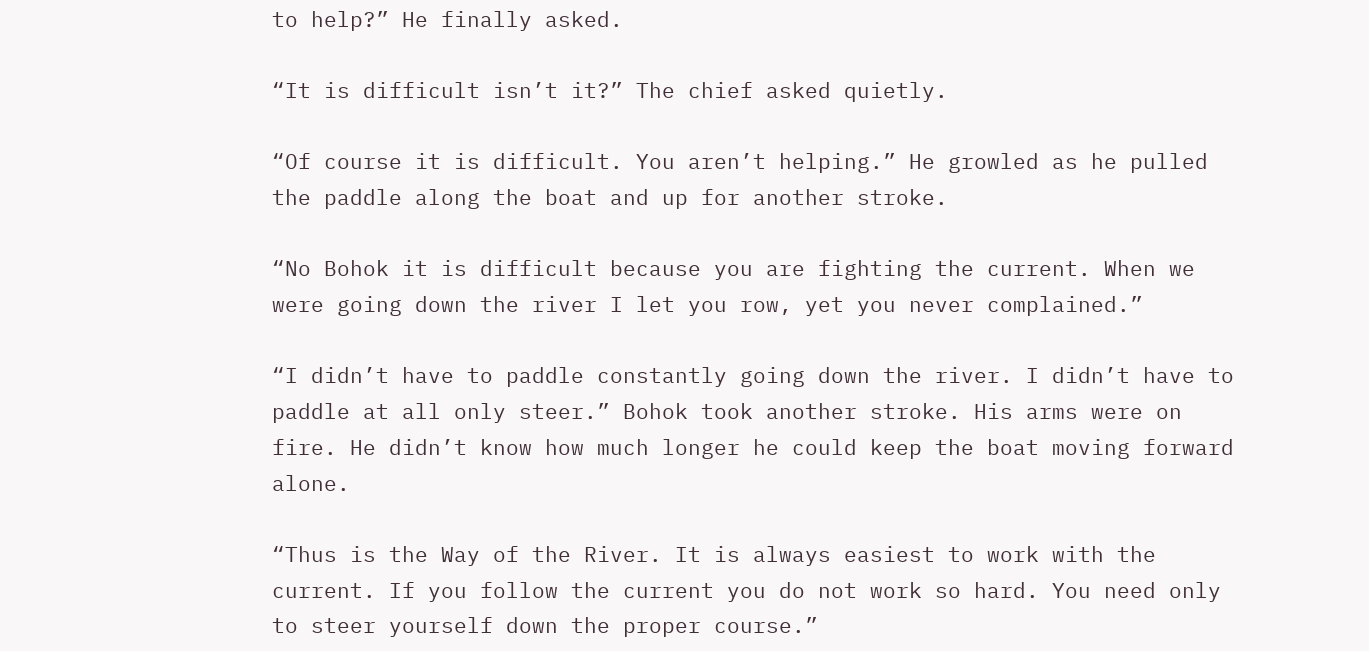to help?” He finally asked.

“It is difficult isn’t it?” The chief asked quietly.

“Of course it is difficult. You aren’t helping.” He growled as he pulled the paddle along the boat and up for another stroke.

“No Bohok it is difficult because you are fighting the current. When we were going down the river I let you row, yet you never complained.”

“I didn’t have to paddle constantly going down the river. I didn’t have to paddle at all only steer.” Bohok took another stroke. His arms were on fire. He didn’t know how much longer he could keep the boat moving forward alone.

“Thus is the Way of the River. It is always easiest to work with the current. If you follow the current you do not work so hard. You need only to steer yourself down the proper course.”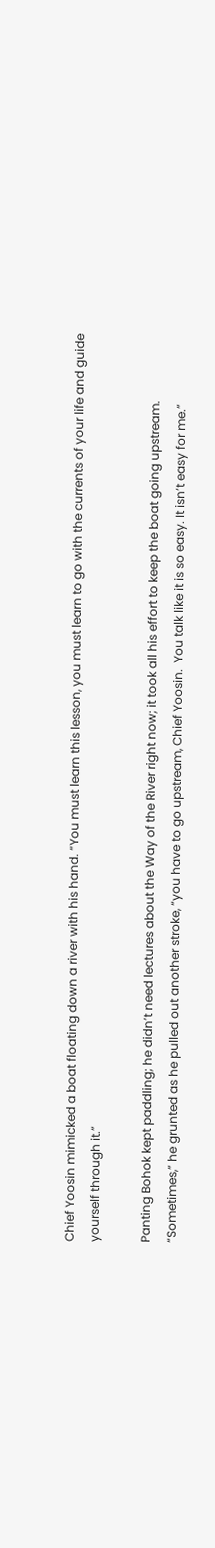Chief Yoosin mimicked a boat floating down a river with his hand. “You must learn this lesson, you must learn to go with the currents of your life and guide yourself through it.”

Panting Bohok kept paddling; he didn’t need lectures about the Way of the River right now; it took all his effort to keep the boat going upstream. “Sometimes,” he grunted as he pulled out another stroke, “you have to go upstream, Chief Yoosin.  You talk like it is so easy. It isn’t easy for me.”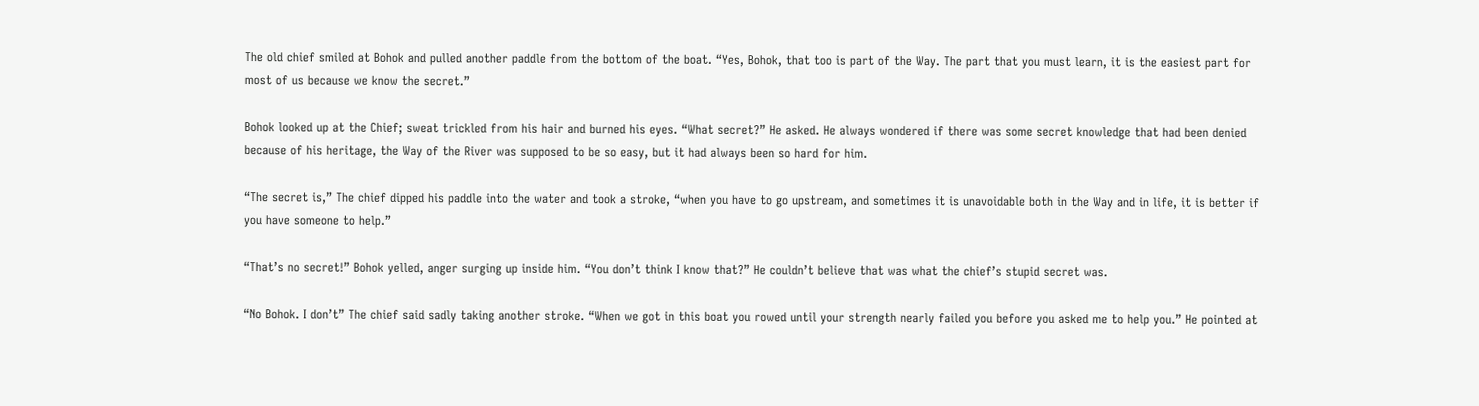The old chief smiled at Bohok and pulled another paddle from the bottom of the boat. “Yes, Bohok, that too is part of the Way. The part that you must learn, it is the easiest part for most of us because we know the secret.”

Bohok looked up at the Chief; sweat trickled from his hair and burned his eyes. “What secret?” He asked. He always wondered if there was some secret knowledge that had been denied because of his heritage, the Way of the River was supposed to be so easy, but it had always been so hard for him.

“The secret is,” The chief dipped his paddle into the water and took a stroke, “when you have to go upstream, and sometimes it is unavoidable both in the Way and in life, it is better if you have someone to help.”

“That’s no secret!” Bohok yelled, anger surging up inside him. “You don’t think I know that?” He couldn’t believe that was what the chief’s stupid secret was.

“No Bohok. I don’t” The chief said sadly taking another stroke. “When we got in this boat you rowed until your strength nearly failed you before you asked me to help you.” He pointed at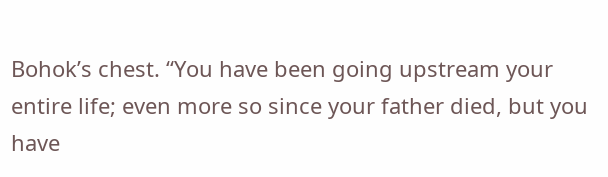Bohok’s chest. “You have been going upstream your entire life; even more so since your father died, but you have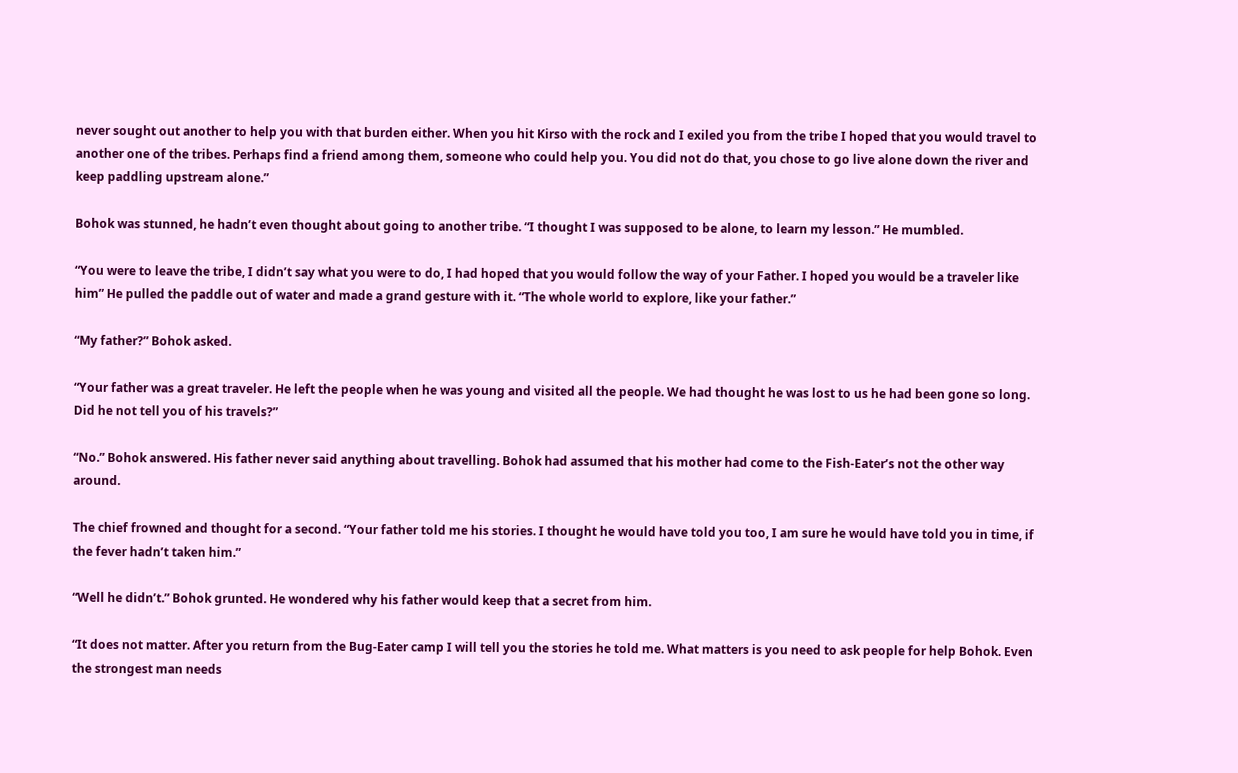never sought out another to help you with that burden either. When you hit Kirso with the rock and I exiled you from the tribe I hoped that you would travel to another one of the tribes. Perhaps find a friend among them, someone who could help you. You did not do that, you chose to go live alone down the river and keep paddling upstream alone.”

Bohok was stunned, he hadn’t even thought about going to another tribe. “I thought I was supposed to be alone, to learn my lesson.” He mumbled.

“You were to leave the tribe, I didn’t say what you were to do, I had hoped that you would follow the way of your Father. I hoped you would be a traveler like him” He pulled the paddle out of water and made a grand gesture with it. “The whole world to explore, like your father.”

“My father?” Bohok asked.

“Your father was a great traveler. He left the people when he was young and visited all the people. We had thought he was lost to us he had been gone so long. Did he not tell you of his travels?”

“No.” Bohok answered. His father never said anything about travelling. Bohok had assumed that his mother had come to the Fish-Eater’s not the other way around.

The chief frowned and thought for a second. “Your father told me his stories. I thought he would have told you too, I am sure he would have told you in time, if the fever hadn’t taken him.”

“Well he didn’t.” Bohok grunted. He wondered why his father would keep that a secret from him.

“It does not matter. After you return from the Bug-Eater camp I will tell you the stories he told me. What matters is you need to ask people for help Bohok. Even the strongest man needs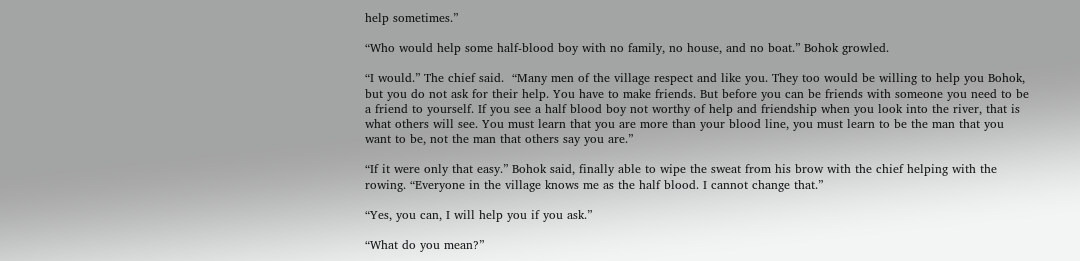help sometimes.”

“Who would help some half-blood boy with no family, no house, and no boat.” Bohok growled.

“I would.” The chief said.  “Many men of the village respect and like you. They too would be willing to help you Bohok, but you do not ask for their help. You have to make friends. But before you can be friends with someone you need to be a friend to yourself. If you see a half blood boy not worthy of help and friendship when you look into the river, that is what others will see. You must learn that you are more than your blood line, you must learn to be the man that you want to be, not the man that others say you are.”

“If it were only that easy.” Bohok said, finally able to wipe the sweat from his brow with the chief helping with the rowing. “Everyone in the village knows me as the half blood. I cannot change that.”

“Yes, you can, I will help you if you ask.”

“What do you mean?”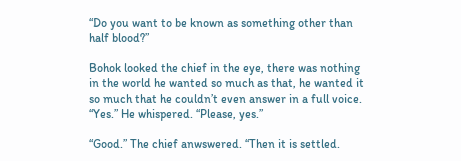“Do you want to be known as something other than half blood?”

Bohok looked the chief in the eye, there was nothing in the world he wanted so much as that, he wanted it so much that he couldn’t even answer in a full voice. “Yes.” He whispered. “Please, yes.”

“Good.” The chief anwswered. “Then it is settled.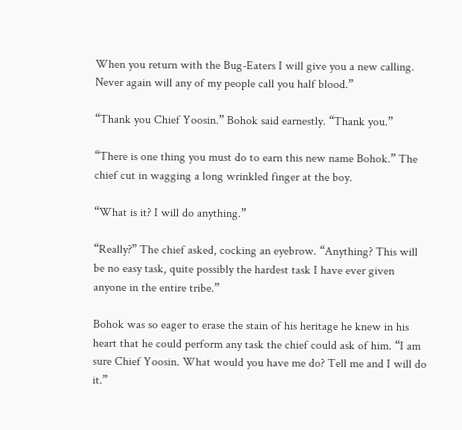When you return with the Bug-Eaters I will give you a new calling. Never again will any of my people call you half blood.”

“Thank you Chief Yoosin.” Bohok said earnestly. “Thank you.”

“There is one thing you must do to earn this new name Bohok.” The chief cut in wagging a long wrinkled finger at the boy.

“What is it? I will do anything.”

“Really?” The chief asked, cocking an eyebrow. “Anything? This will be no easy task, quite possibly the hardest task I have ever given anyone in the entire tribe.”

Bohok was so eager to erase the stain of his heritage he knew in his heart that he could perform any task the chief could ask of him. “I am sure Chief Yoosin. What would you have me do? Tell me and I will do it.”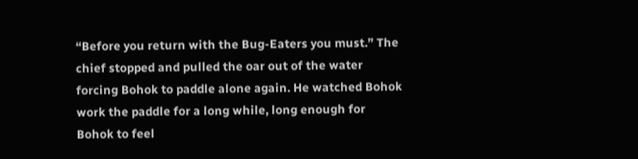“Before you return with the Bug-Eaters you must.” The chief stopped and pulled the oar out of the water forcing Bohok to paddle alone again. He watched Bohok work the paddle for a long while, long enough for Bohok to feel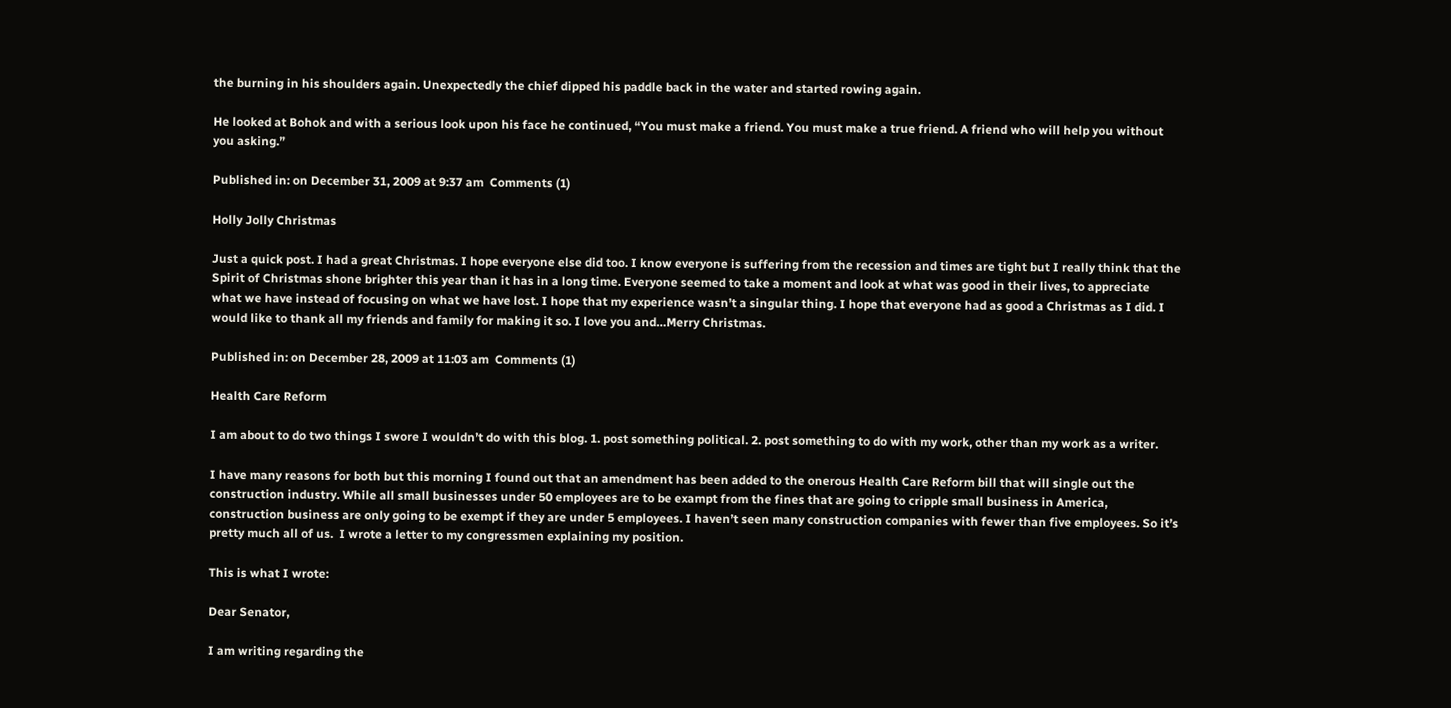the burning in his shoulders again. Unexpectedly the chief dipped his paddle back in the water and started rowing again.

He looked at Bohok and with a serious look upon his face he continued, “You must make a friend. You must make a true friend. A friend who will help you without you asking.”

Published in: on December 31, 2009 at 9:37 am  Comments (1)

Holly Jolly Christmas

Just a quick post. I had a great Christmas. I hope everyone else did too. I know everyone is suffering from the recession and times are tight but I really think that the Spirit of Christmas shone brighter this year than it has in a long time. Everyone seemed to take a moment and look at what was good in their lives, to appreciate what we have instead of focusing on what we have lost. I hope that my experience wasn’t a singular thing. I hope that everyone had as good a Christmas as I did. I would like to thank all my friends and family for making it so. I love you and…Merry Christmas.

Published in: on December 28, 2009 at 11:03 am  Comments (1)

Health Care Reform

I am about to do two things I swore I wouldn’t do with this blog. 1. post something political. 2. post something to do with my work, other than my work as a writer.

I have many reasons for both but this morning I found out that an amendment has been added to the onerous Health Care Reform bill that will single out the construction industry. While all small businesses under 50 employees are to be exampt from the fines that are going to cripple small business in America, construction business are only going to be exempt if they are under 5 employees. I haven’t seen many construction companies with fewer than five employees. So it’s pretty much all of us.  I wrote a letter to my congressmen explaining my position.

This is what I wrote:

Dear Senator,

I am writing regarding the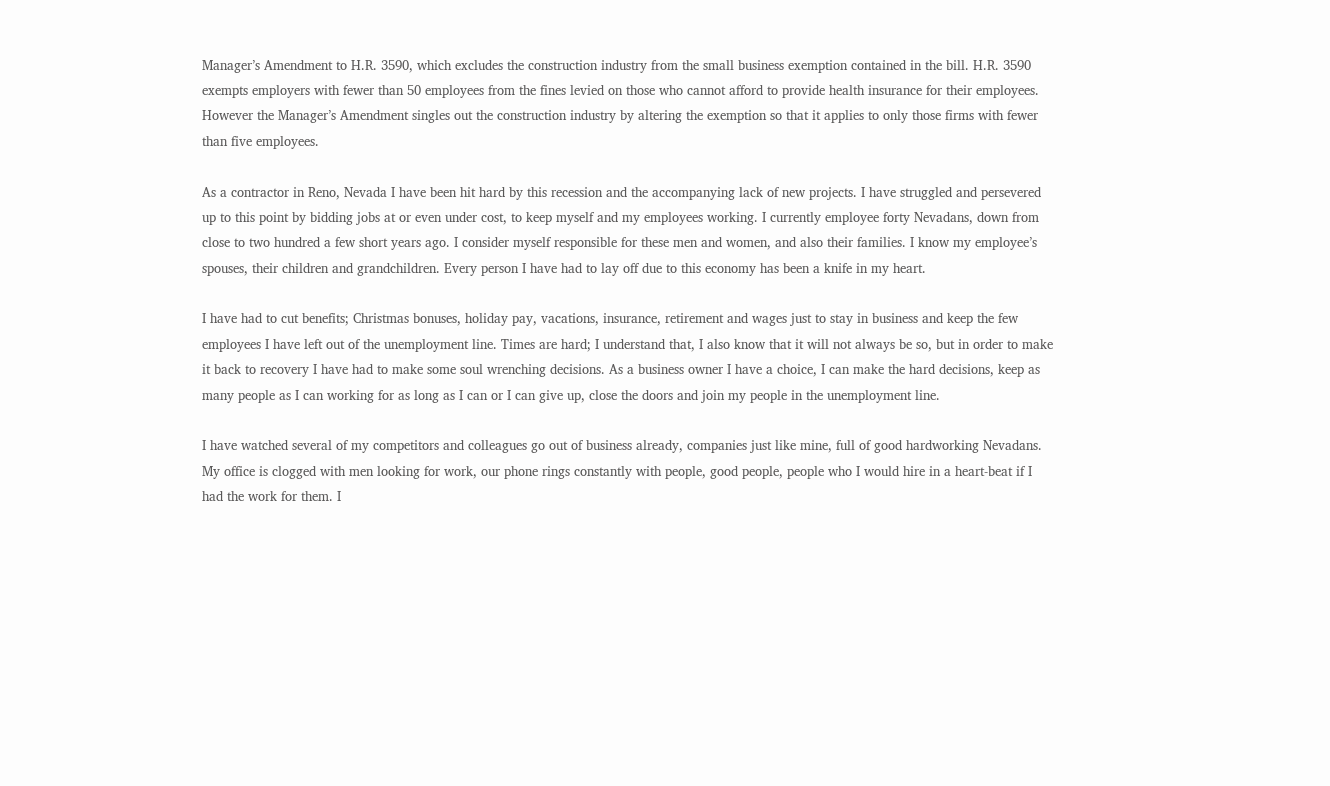Manager’s Amendment to H.R. 3590, which excludes the construction industry from the small business exemption contained in the bill. H.R. 3590 exempts employers with fewer than 50 employees from the fines levied on those who cannot afford to provide health insurance for their employees.  However the Manager’s Amendment singles out the construction industry by altering the exemption so that it applies to only those firms with fewer than five employees.

As a contractor in Reno, Nevada I have been hit hard by this recession and the accompanying lack of new projects. I have struggled and persevered up to this point by bidding jobs at or even under cost, to keep myself and my employees working. I currently employee forty Nevadans, down from close to two hundred a few short years ago. I consider myself responsible for these men and women, and also their families. I know my employee’s spouses, their children and grandchildren. Every person I have had to lay off due to this economy has been a knife in my heart.

I have had to cut benefits; Christmas bonuses, holiday pay, vacations, insurance, retirement and wages just to stay in business and keep the few employees I have left out of the unemployment line. Times are hard; I understand that, I also know that it will not always be so, but in order to make it back to recovery I have had to make some soul wrenching decisions. As a business owner I have a choice, I can make the hard decisions, keep as many people as I can working for as long as I can or I can give up, close the doors and join my people in the unemployment line.

I have watched several of my competitors and colleagues go out of business already, companies just like mine, full of good hardworking Nevadans.  My office is clogged with men looking for work, our phone rings constantly with people, good people, people who I would hire in a heart-beat if I had the work for them. I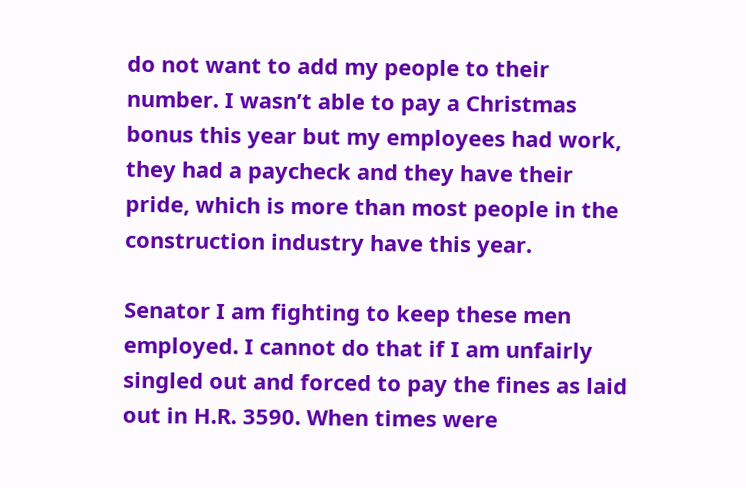do not want to add my people to their number. I wasn’t able to pay a Christmas bonus this year but my employees had work, they had a paycheck and they have their pride, which is more than most people in the construction industry have this year.

Senator I am fighting to keep these men employed. I cannot do that if I am unfairly singled out and forced to pay the fines as laid out in H.R. 3590. When times were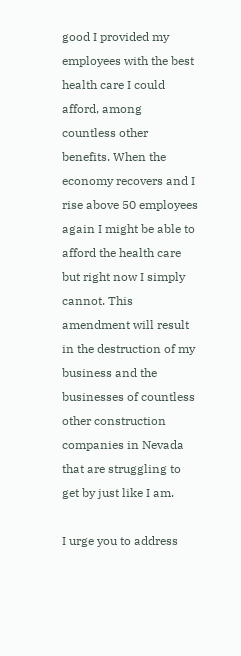good I provided my employees with the best health care I could afford, among countless other benefits. When the economy recovers and I rise above 50 employees again I might be able to afford the health care but right now I simply cannot. This amendment will result in the destruction of my business and the businesses of countless other construction companies in Nevada that are struggling to get by just like I am.

I urge you to address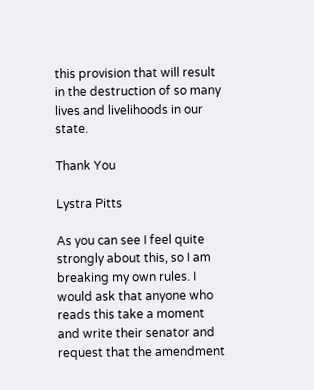this provision that will result in the destruction of so many lives and livelihoods in our state.

Thank You

Lystra Pitts

As you can see I feel quite strongly about this, so I am breaking my own rules. I would ask that anyone who reads this take a moment and write their senator and request that the amendment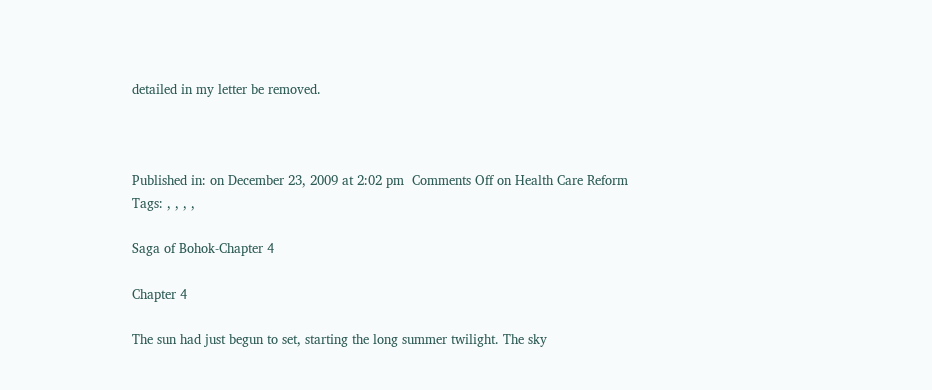detailed in my letter be removed.



Published in: on December 23, 2009 at 2:02 pm  Comments Off on Health Care Reform
Tags: , , , ,

Saga of Bohok-Chapter 4

Chapter 4

The sun had just begun to set, starting the long summer twilight. The sky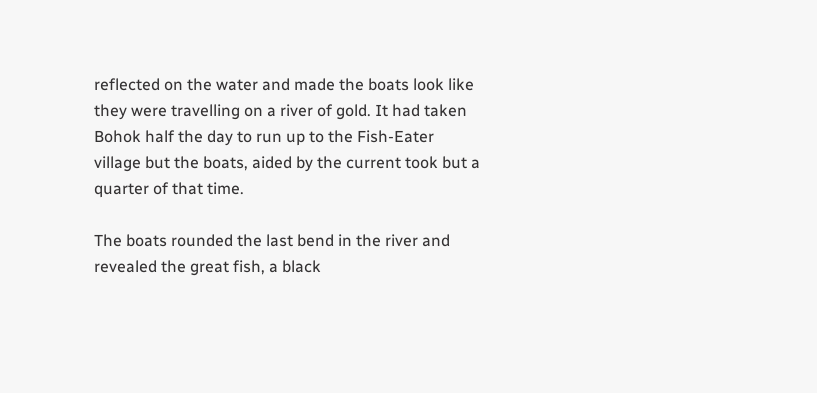reflected on the water and made the boats look like they were travelling on a river of gold. It had taken Bohok half the day to run up to the Fish-Eater village but the boats, aided by the current took but a quarter of that time.

The boats rounded the last bend in the river and revealed the great fish, a black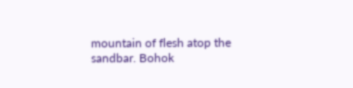mountain of flesh atop the sandbar. Bohok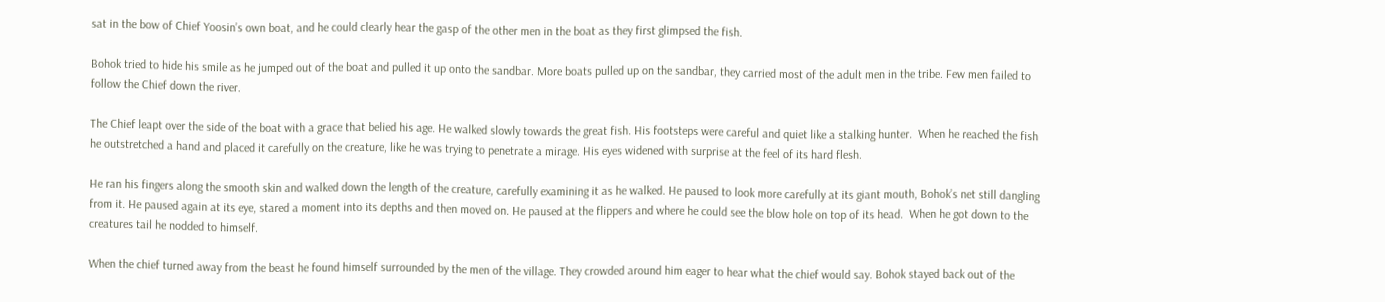sat in the bow of Chief Yoosin’s own boat, and he could clearly hear the gasp of the other men in the boat as they first glimpsed the fish.

Bohok tried to hide his smile as he jumped out of the boat and pulled it up onto the sandbar. More boats pulled up on the sandbar, they carried most of the adult men in the tribe. Few men failed to follow the Chief down the river.

The Chief leapt over the side of the boat with a grace that belied his age. He walked slowly towards the great fish. His footsteps were careful and quiet like a stalking hunter.  When he reached the fish he outstretched a hand and placed it carefully on the creature, like he was trying to penetrate a mirage. His eyes widened with surprise at the feel of its hard flesh.

He ran his fingers along the smooth skin and walked down the length of the creature, carefully examining it as he walked. He paused to look more carefully at its giant mouth, Bohok’s net still dangling from it. He paused again at its eye, stared a moment into its depths and then moved on. He paused at the flippers and where he could see the blow hole on top of its head.  When he got down to the creatures tail he nodded to himself.

When the chief turned away from the beast he found himself surrounded by the men of the village. They crowded around him eager to hear what the chief would say. Bohok stayed back out of the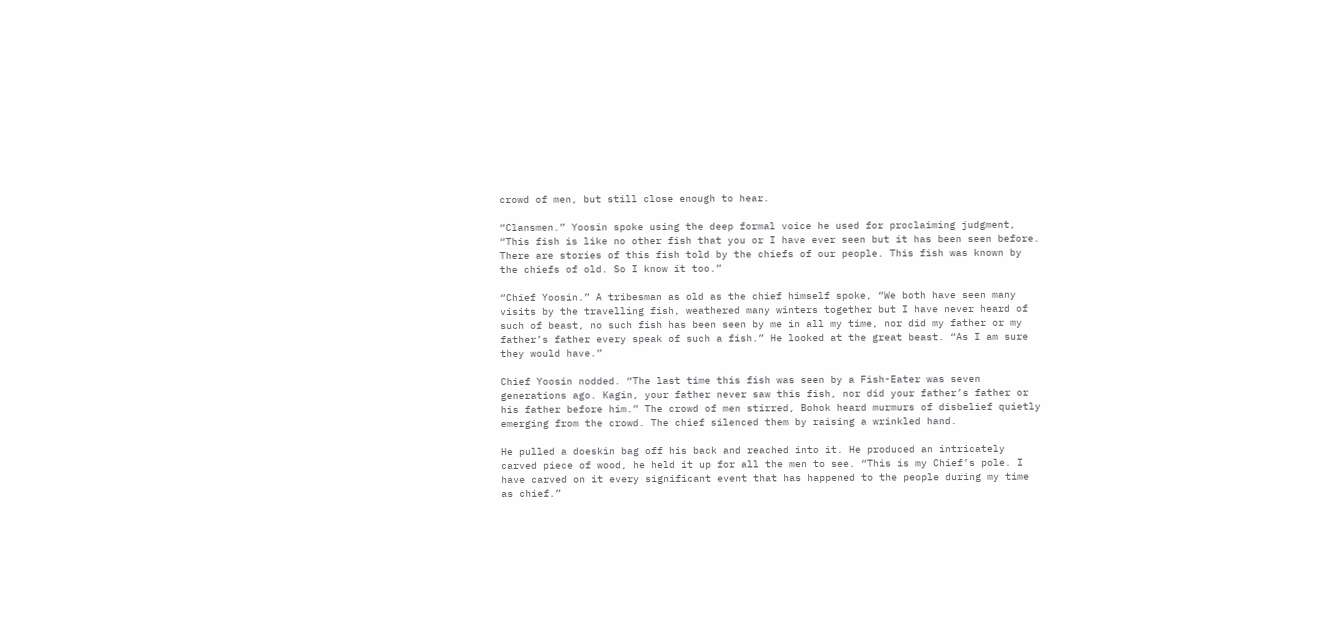crowd of men, but still close enough to hear.

“Clansmen.” Yoosin spoke using the deep formal voice he used for proclaiming judgment, “This fish is like no other fish that you or I have ever seen but it has been seen before. There are stories of this fish told by the chiefs of our people. This fish was known by the chiefs of old. So I know it too.”

“Chief Yoosin.” A tribesman as old as the chief himself spoke, “We both have seen many visits by the travelling fish, weathered many winters together but I have never heard of such of beast, no such fish has been seen by me in all my time, nor did my father or my father’s father every speak of such a fish.” He looked at the great beast. “As I am sure they would have.”

Chief Yoosin nodded. “The last time this fish was seen by a Fish-Eater was seven generations ago. Kagin, your father never saw this fish, nor did your father’s father or his father before him.” The crowd of men stirred, Bohok heard murmurs of disbelief quietly emerging from the crowd. The chief silenced them by raising a wrinkled hand.

He pulled a doeskin bag off his back and reached into it. He produced an intricately carved piece of wood, he held it up for all the men to see. “This is my Chief’s pole. I have carved on it every significant event that has happened to the people during my time as chief.”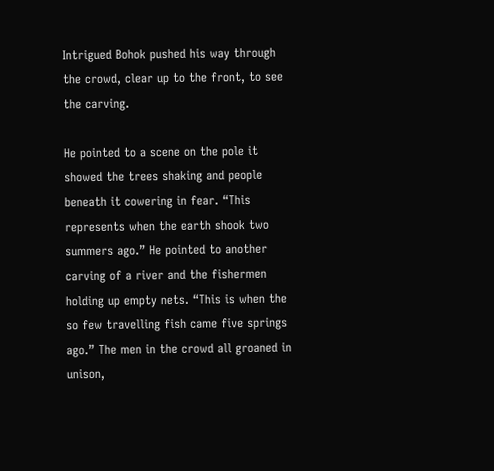Intrigued Bohok pushed his way through the crowd, clear up to the front, to see the carving.

He pointed to a scene on the pole it showed the trees shaking and people beneath it cowering in fear. “This represents when the earth shook two summers ago.” He pointed to another carving of a river and the fishermen holding up empty nets. “This is when the so few travelling fish came five springs ago.” The men in the crowd all groaned in unison,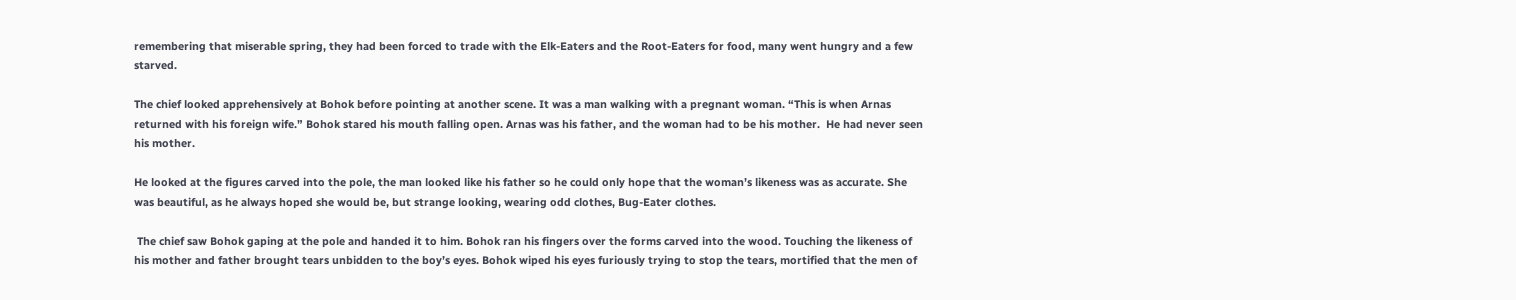remembering that miserable spring, they had been forced to trade with the Elk-Eaters and the Root-Eaters for food, many went hungry and a few starved.

The chief looked apprehensively at Bohok before pointing at another scene. It was a man walking with a pregnant woman. “This is when Arnas returned with his foreign wife.” Bohok stared his mouth falling open. Arnas was his father, and the woman had to be his mother.  He had never seen his mother.

He looked at the figures carved into the pole, the man looked like his father so he could only hope that the woman’s likeness was as accurate. She was beautiful, as he always hoped she would be, but strange looking, wearing odd clothes, Bug-Eater clothes.

 The chief saw Bohok gaping at the pole and handed it to him. Bohok ran his fingers over the forms carved into the wood. Touching the likeness of his mother and father brought tears unbidden to the boy’s eyes. Bohok wiped his eyes furiously trying to stop the tears, mortified that the men of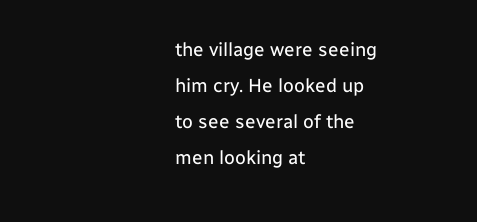the village were seeing him cry. He looked up to see several of the men looking at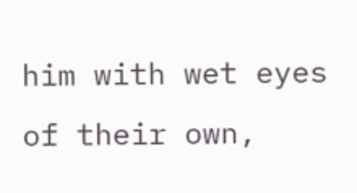him with wet eyes of their own,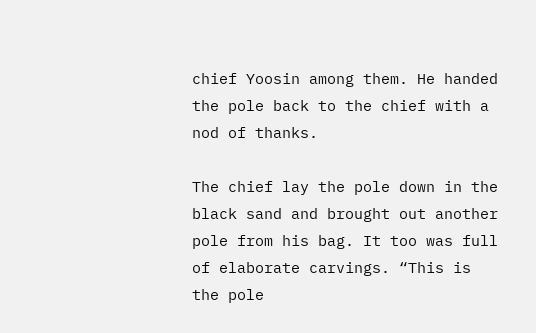chief Yoosin among them. He handed the pole back to the chief with a nod of thanks.

The chief lay the pole down in the black sand and brought out another pole from his bag. It too was full of elaborate carvings. “This is the pole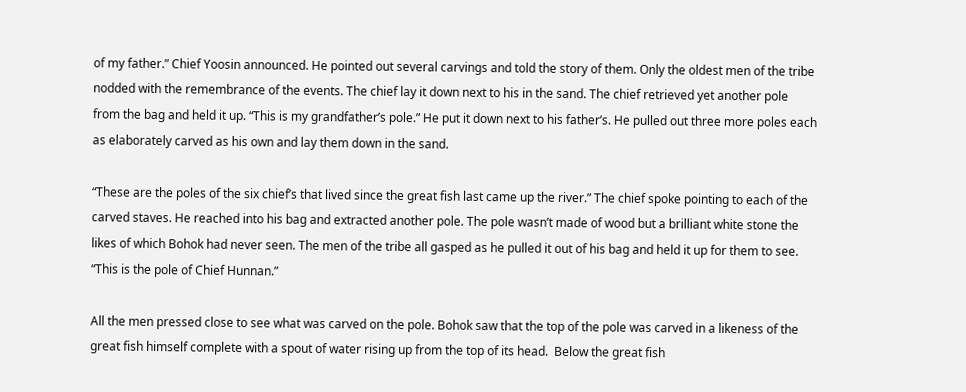of my father.” Chief Yoosin announced. He pointed out several carvings and told the story of them. Only the oldest men of the tribe nodded with the remembrance of the events. The chief lay it down next to his in the sand. The chief retrieved yet another pole from the bag and held it up. “This is my grandfather’s pole.” He put it down next to his father’s. He pulled out three more poles each as elaborately carved as his own and lay them down in the sand.

“These are the poles of the six chief’s that lived since the great fish last came up the river.” The chief spoke pointing to each of the carved staves. He reached into his bag and extracted another pole. The pole wasn’t made of wood but a brilliant white stone the likes of which Bohok had never seen. The men of the tribe all gasped as he pulled it out of his bag and held it up for them to see. “This is the pole of Chief Hunnan.”

All the men pressed close to see what was carved on the pole. Bohok saw that the top of the pole was carved in a likeness of the great fish himself complete with a spout of water rising up from the top of its head.  Below the great fish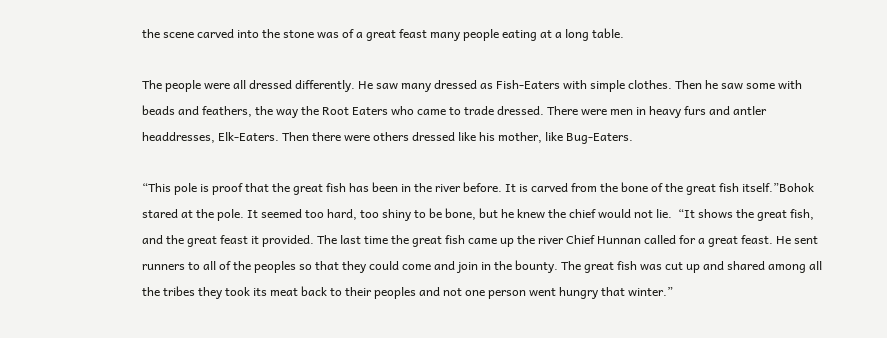the scene carved into the stone was of a great feast many people eating at a long table.

The people were all dressed differently. He saw many dressed as Fish-Eaters with simple clothes. Then he saw some with beads and feathers, the way the Root Eaters who came to trade dressed. There were men in heavy furs and antler headdresses, Elk-Eaters. Then there were others dressed like his mother, like Bug-Eaters.

“This pole is proof that the great fish has been in the river before. It is carved from the bone of the great fish itself.”Bohok stared at the pole. It seemed too hard, too shiny to be bone, but he knew the chief would not lie.  “It shows the great fish, and the great feast it provided. The last time the great fish came up the river Chief Hunnan called for a great feast. He sent runners to all of the peoples so that they could come and join in the bounty. The great fish was cut up and shared among all the tribes they took its meat back to their peoples and not one person went hungry that winter.”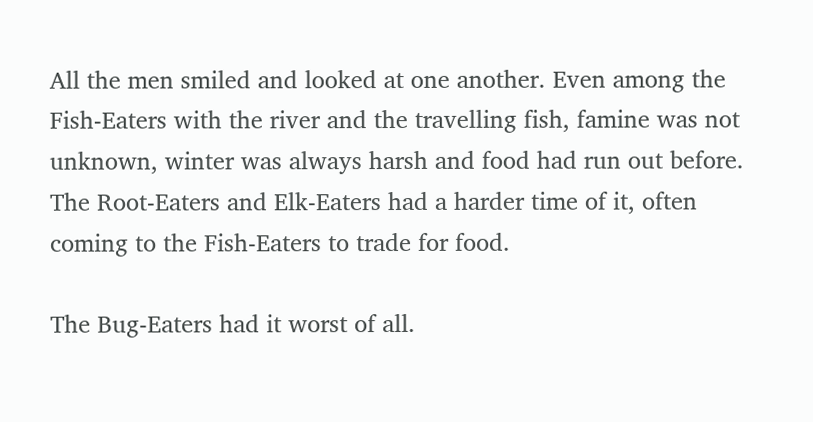All the men smiled and looked at one another. Even among the Fish-Eaters with the river and the travelling fish, famine was not unknown, winter was always harsh and food had run out before. The Root-Eaters and Elk-Eaters had a harder time of it, often coming to the Fish-Eaters to trade for food.

The Bug-Eaters had it worst of all.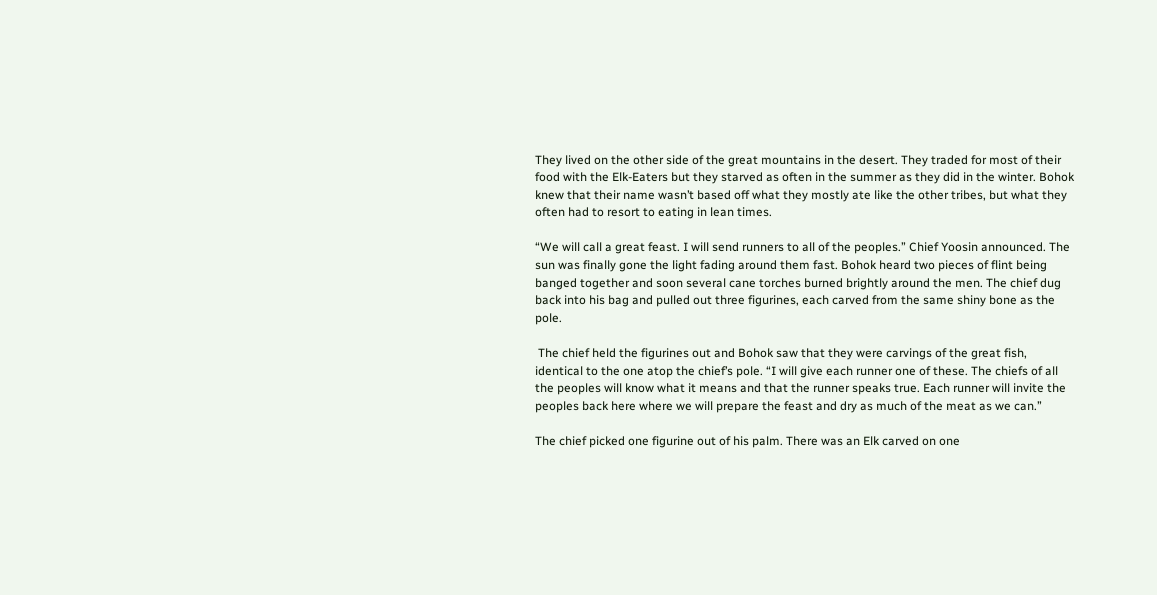They lived on the other side of the great mountains in the desert. They traded for most of their food with the Elk-Eaters but they starved as often in the summer as they did in the winter. Bohok knew that their name wasn’t based off what they mostly ate like the other tribes, but what they often had to resort to eating in lean times.

“We will call a great feast. I will send runners to all of the peoples.” Chief Yoosin announced. The sun was finally gone the light fading around them fast. Bohok heard two pieces of flint being banged together and soon several cane torches burned brightly around the men. The chief dug back into his bag and pulled out three figurines, each carved from the same shiny bone as the pole.

 The chief held the figurines out and Bohok saw that they were carvings of the great fish, identical to the one atop the chief’s pole. “I will give each runner one of these. The chiefs of all the peoples will know what it means and that the runner speaks true. Each runner will invite the peoples back here where we will prepare the feast and dry as much of the meat as we can.”

The chief picked one figurine out of his palm. There was an Elk carved on one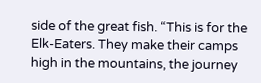side of the great fish. “This is for the Elk-Eaters. They make their camps high in the mountains, the journey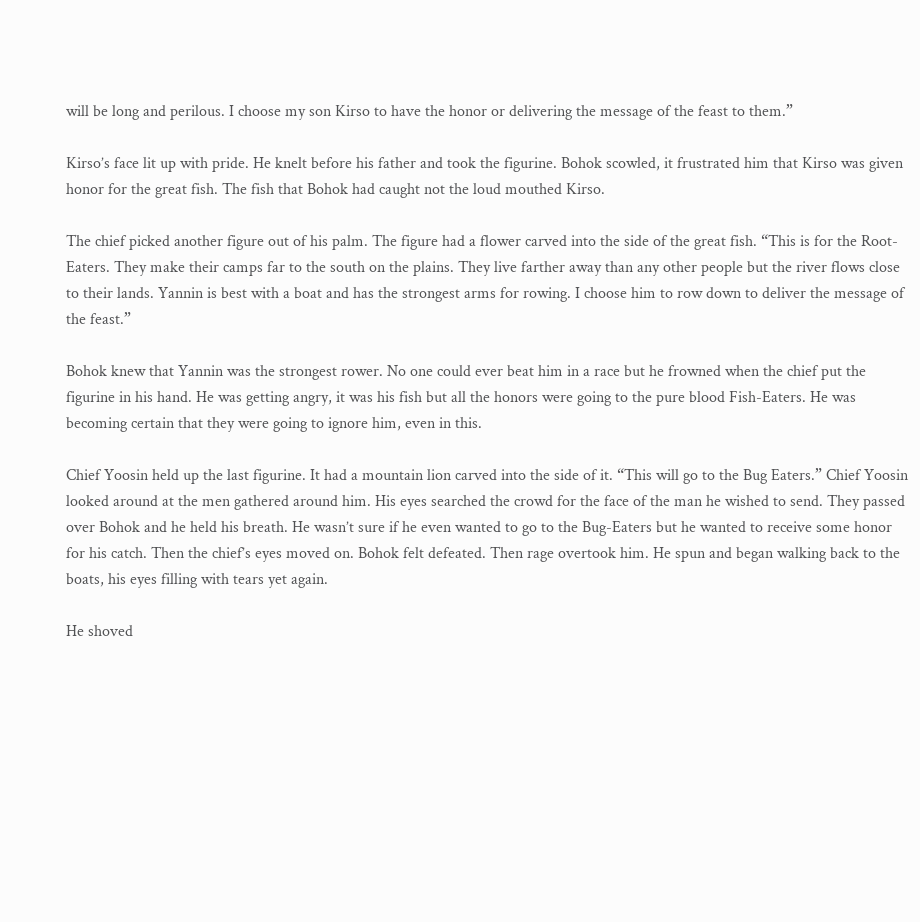will be long and perilous. I choose my son Kirso to have the honor or delivering the message of the feast to them.”

Kirso’s face lit up with pride. He knelt before his father and took the figurine. Bohok scowled, it frustrated him that Kirso was given honor for the great fish. The fish that Bohok had caught not the loud mouthed Kirso.

The chief picked another figure out of his palm. The figure had a flower carved into the side of the great fish. “This is for the Root-Eaters. They make their camps far to the south on the plains. They live farther away than any other people but the river flows close to their lands. Yannin is best with a boat and has the strongest arms for rowing. I choose him to row down to deliver the message of the feast.”

Bohok knew that Yannin was the strongest rower. No one could ever beat him in a race but he frowned when the chief put the figurine in his hand. He was getting angry, it was his fish but all the honors were going to the pure blood Fish-Eaters. He was becoming certain that they were going to ignore him, even in this.

Chief Yoosin held up the last figurine. It had a mountain lion carved into the side of it. “This will go to the Bug Eaters.” Chief Yoosin looked around at the men gathered around him. His eyes searched the crowd for the face of the man he wished to send. They passed over Bohok and he held his breath. He wasn’t sure if he even wanted to go to the Bug-Eaters but he wanted to receive some honor for his catch. Then the chief’s eyes moved on. Bohok felt defeated. Then rage overtook him. He spun and began walking back to the boats, his eyes filling with tears yet again.

He shoved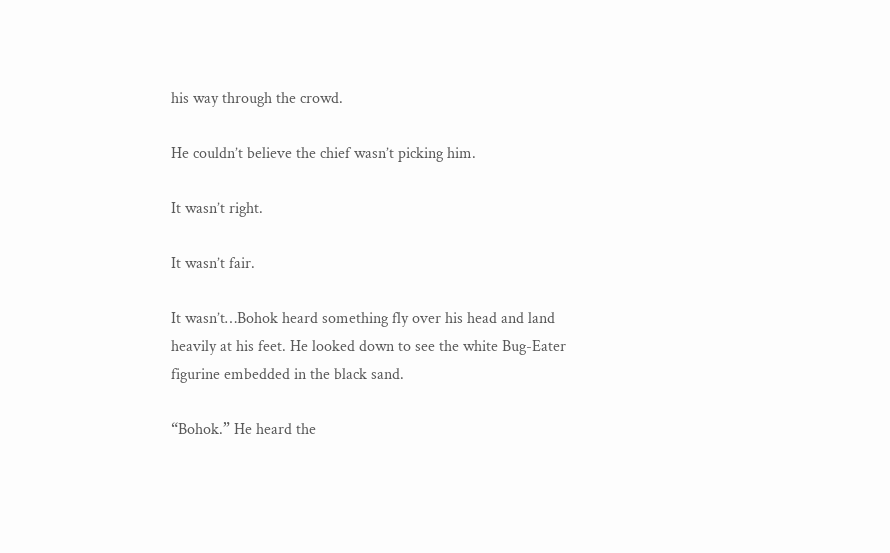his way through the crowd.

He couldn’t believe the chief wasn’t picking him.

It wasn’t right.

It wasn’t fair.

It wasn’t…Bohok heard something fly over his head and land heavily at his feet. He looked down to see the white Bug-Eater figurine embedded in the black sand.

“Bohok.” He heard the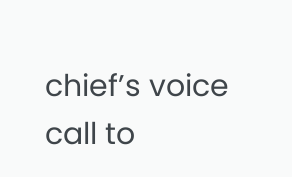chief’s voice call to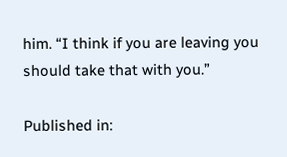him. “I think if you are leaving you should take that with you.”

Published in: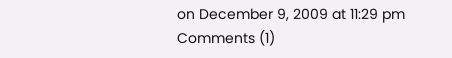on December 9, 2009 at 11:29 pm  Comments (1)